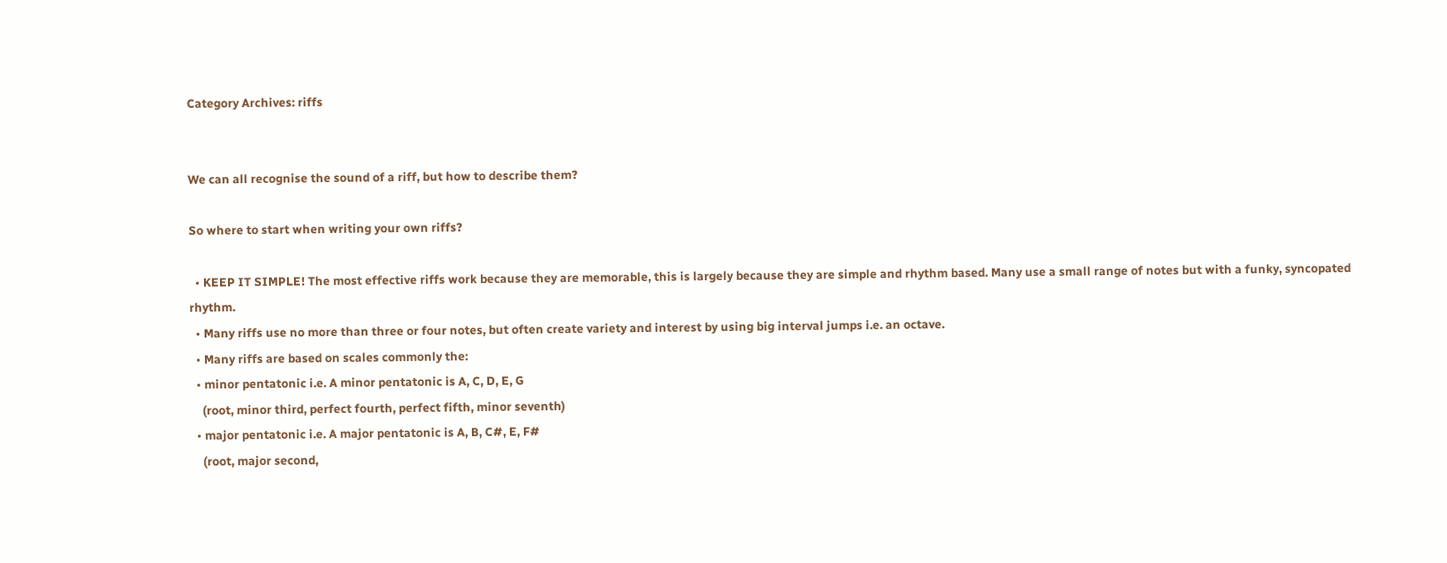Category Archives: riffs


We can all recognise the sound of a riff, but how to describe them?

So where to start when writing your own riffs?

  • KEEP IT SIMPLE! The most effective riffs work because they are memorable, this is largely because they are simple and rhythm based. Many use a small range of notes but with a funky, syncopated rhythm.
  • Many riffs use no more than three or four notes, but often create variety and interest by using big interval jumps i.e. an octave.
  • Many riffs are based on scales commonly the:
  • minor pentatonic i.e. A minor pentatonic is A, C, D, E, G
    (root, minor third, perfect fourth, perfect fifth, minor seventh)
  • major pentatonic i.e. A major pentatonic is A, B, C#, E, F#
    (root, major second,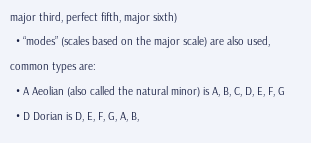major third, perfect fifth, major sixth)
  • “modes” (scales based on the major scale) are also used, common types are:
  • A Aeolian (also called the natural minor) is A, B, C, D, E, F, G
  • D Dorian is D, E, F, G, A, B,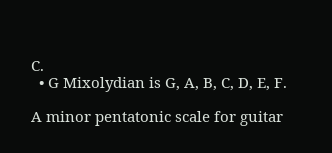C.
  • G Mixolydian is G, A, B, C, D, E, F.

A minor pentatonic scale for guitar